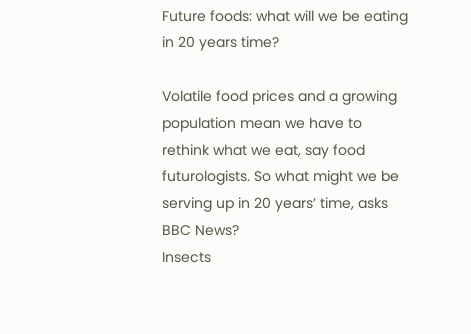Future foods: what will we be eating in 20 years time?

Volatile food prices and a growing population mean we have to rethink what we eat, say food futurologists. So what might we be serving up in 20 years’ time, asks BBC News?
Insects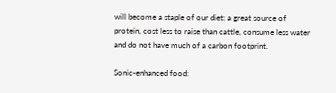will become a staple of our diet: a great source of protein, cost less to raise than cattle, consume less water and do not have much of a carbon footprint.

Sonic-enhanced food: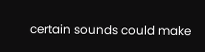certain sounds could make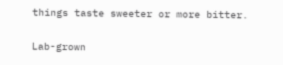things taste sweeter or more bitter.

Lab-grown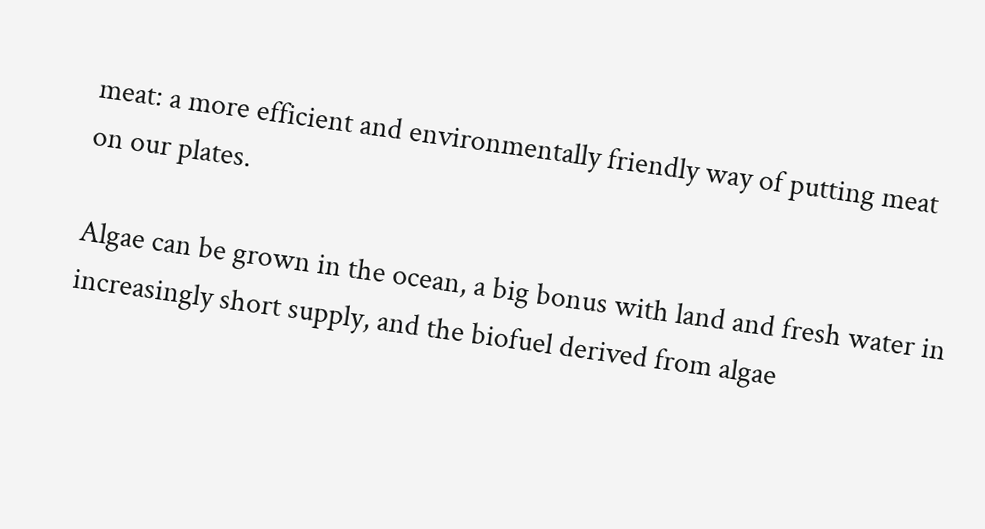meat: a more efficient and environmentally friendly way of putting meat on our plates.

Algae can be grown in the ocean, a big bonus with land and fresh water in increasingly short supply, and the biofuel derived from algae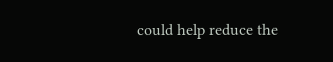could help reduce the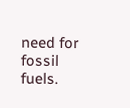need for fossil fuels.